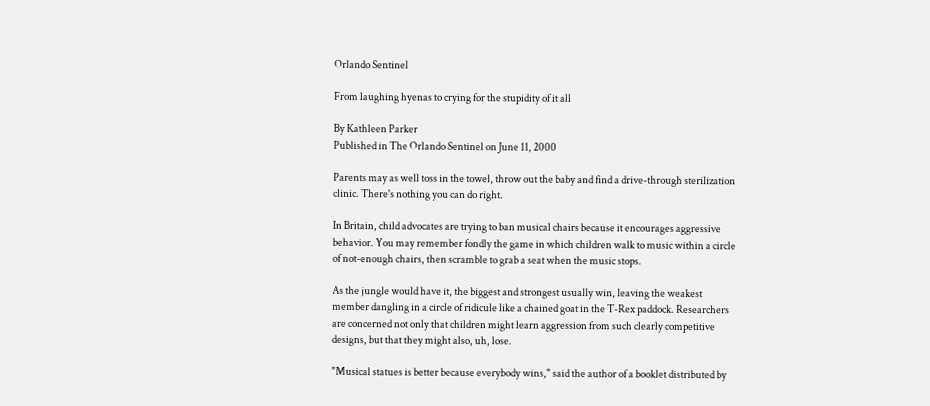Orlando Sentinel

From laughing hyenas to crying for the stupidity of it all

By Kathleen Parker
Published in The Orlando Sentinel on June 11, 2000

Parents may as well toss in the towel, throw out the baby and find a drive-through sterilization clinic. There's nothing you can do right.

In Britain, child advocates are trying to ban musical chairs because it encourages aggressive behavior. You may remember fondly the game in which children walk to music within a circle of not-enough chairs, then scramble to grab a seat when the music stops.

As the jungle would have it, the biggest and strongest usually win, leaving the weakest member dangling in a circle of ridicule like a chained goat in the T-Rex paddock. Researchers are concerned not only that children might learn aggression from such clearly competitive designs, but that they might also, uh, lose.

"Musical statues is better because everybody wins," said the author of a booklet distributed by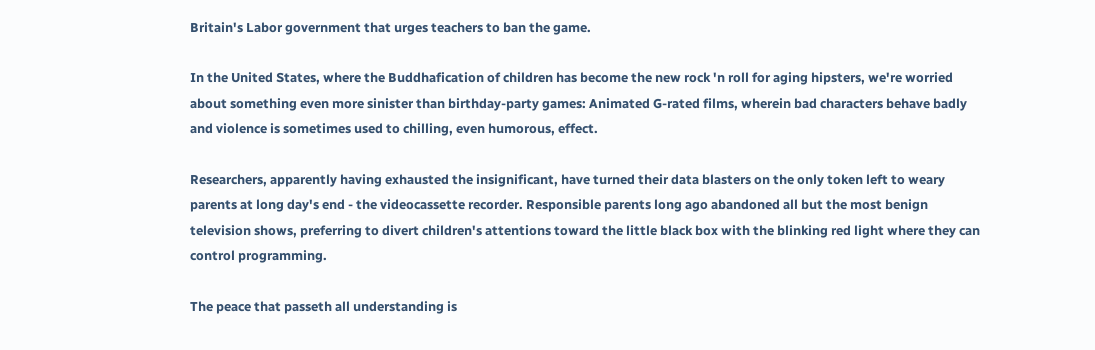Britain's Labor government that urges teachers to ban the game.

In the United States, where the Buddhafication of children has become the new rock 'n roll for aging hipsters, we're worried about something even more sinister than birthday-party games: Animated G-rated films, wherein bad characters behave badly and violence is sometimes used to chilling, even humorous, effect.

Researchers, apparently having exhausted the insignificant, have turned their data blasters on the only token left to weary parents at long day's end - the videocassette recorder. Responsible parents long ago abandoned all but the most benign television shows, preferring to divert children's attentions toward the little black box with the blinking red light where they can control programming.

The peace that passeth all understanding is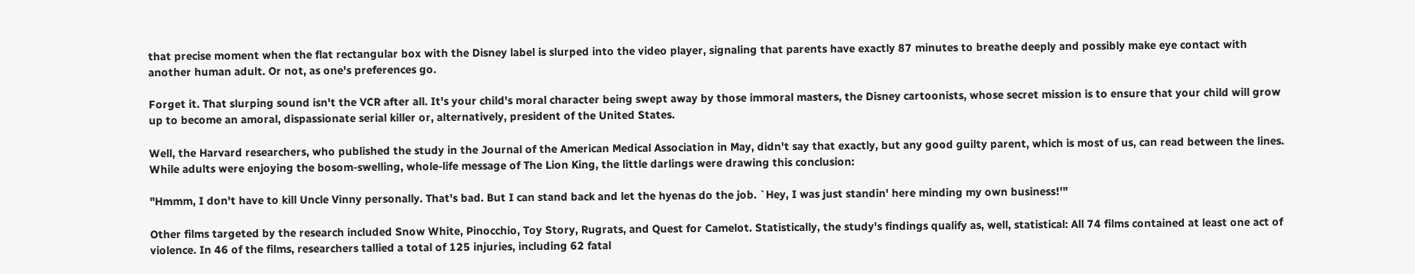that precise moment when the flat rectangular box with the Disney label is slurped into the video player, signaling that parents have exactly 87 minutes to breathe deeply and possibly make eye contact with another human adult. Or not, as one's preferences go.

Forget it. That slurping sound isn't the VCR after all. It's your child's moral character being swept away by those immoral masters, the Disney cartoonists, whose secret mission is to ensure that your child will grow up to become an amoral, dispassionate serial killer or, alternatively, president of the United States.

Well, the Harvard researchers, who published the study in the Journal of the American Medical Association in May, didn't say that exactly, but any good guilty parent, which is most of us, can read between the lines. While adults were enjoying the bosom-swelling, whole-life message of The Lion King, the little darlings were drawing this conclusion:

"Hmmm, I don't have to kill Uncle Vinny personally. That's bad. But I can stand back and let the hyenas do the job. `Hey, I was just standin' here minding my own business!'"

Other films targeted by the research included Snow White, Pinocchio, Toy Story, Rugrats, and Quest for Camelot. Statistically, the study's findings qualify as, well, statistical: All 74 films contained at least one act of violence. In 46 of the films, researchers tallied a total of 125 injuries, including 62 fatal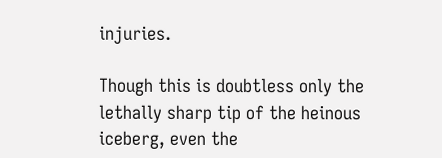injuries.

Though this is doubtless only the lethally sharp tip of the heinous iceberg, even the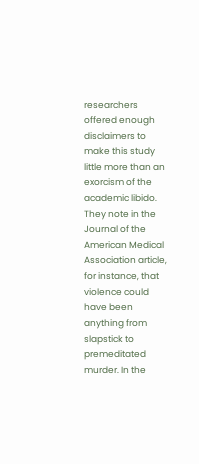researchers offered enough disclaimers to make this study little more than an exorcism of the academic libido. They note in the Journal of the American Medical Association article, for instance, that violence could have been anything from slapstick to premeditated murder. In the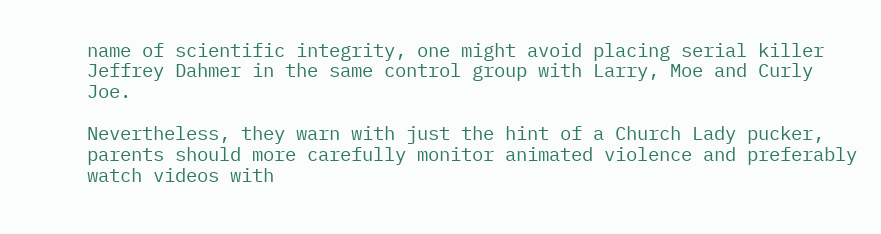name of scientific integrity, one might avoid placing serial killer Jeffrey Dahmer in the same control group with Larry, Moe and Curly Joe.

Nevertheless, they warn with just the hint of a Church Lady pucker, parents should more carefully monitor animated violence and preferably watch videos with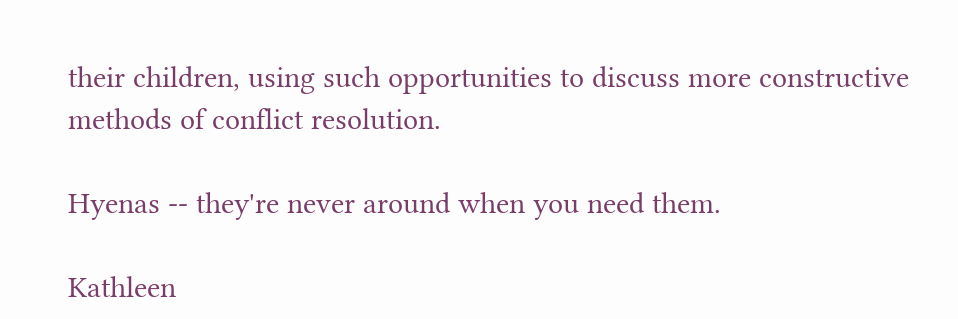their children, using such opportunities to discuss more constructive methods of conflict resolution.

Hyenas -- they're never around when you need them.

Kathleen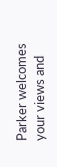Parker welcomes your views and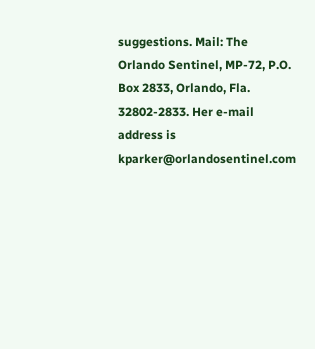suggestions. Mail: The Orlando Sentinel, MP-72, P.O. Box 2833, Orlando, Fla. 32802-2833. Her e-mail address is kparker@orlandosentinel.com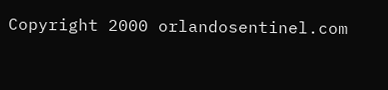Copyright 2000 orlandosentinel.com